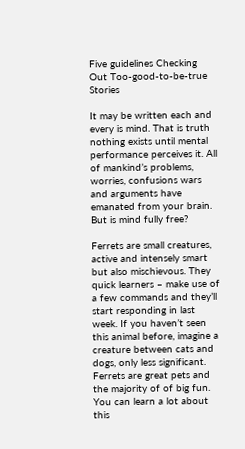Five guidelines Checking Out Too-good-to-be-true Stories

It may be written each and every is mind. That is truth nothing exists until mental performance perceives it. All of mankind’s problems, worries, confusions wars and arguments have emanated from your brain. But is mind fully free?

Ferrets are small creatures, active and intensely smart but also mischievous. They quick learners – make use of a few commands and they’ll start responding in last week. If you haven’t seen this animal before, imagine a creature between cats and dogs, only less significant. Ferrets are great pets and the majority of of big fun. You can learn a lot about this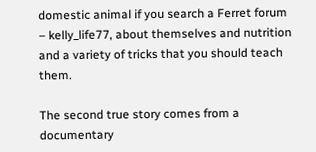domestic animal if you search a Ferret forum – kelly_life77, about themselves and nutrition and a variety of tricks that you should teach them.

The second true story comes from a documentary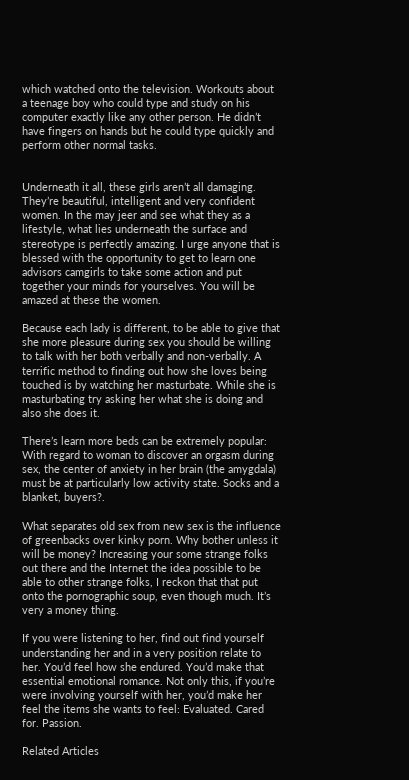which watched onto the television. Workouts about a teenage boy who could type and study on his computer exactly like any other person. He didn’t have fingers on hands but he could type quickly and perform other normal tasks.


Underneath it all, these girls aren’t all damaging. They’re beautiful, intelligent and very confident women. In the may jeer and see what they as a lifestyle, what lies underneath the surface and stereotype is perfectly amazing. I urge anyone that is blessed with the opportunity to get to learn one advisors camgirls to take some action and put together your minds for yourselves. You will be amazed at these the women.

Because each lady is different, to be able to give that she more pleasure during sex you should be willing to talk with her both verbally and non-verbally. A terrific method to finding out how she loves being touched is by watching her masturbate. While she is masturbating try asking her what she is doing and also she does it.

There’s learn more beds can be extremely popular: With regard to woman to discover an orgasm during sex, the center of anxiety in her brain (the amygdala) must be at particularly low activity state. Socks and a blanket, buyers?.

What separates old sex from new sex is the influence of greenbacks over kinky porn. Why bother unless it will be money? Increasing your some strange folks out there and the Internet the idea possible to be able to other strange folks, I reckon that that put onto the pornographic soup, even though much. It’s very a money thing.

If you were listening to her, find out find yourself understanding her and in a very position relate to her. You’d feel how she endured. You’d make that essential emotional romance. Not only this, if you’re were involving yourself with her, you’d make her feel the items she wants to feel: Evaluated. Cared for. Passion.

Related Articles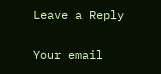Leave a Reply

Your email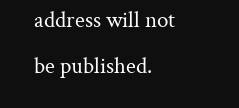address will not be published.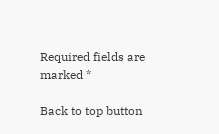Required fields are marked *

Back to top button